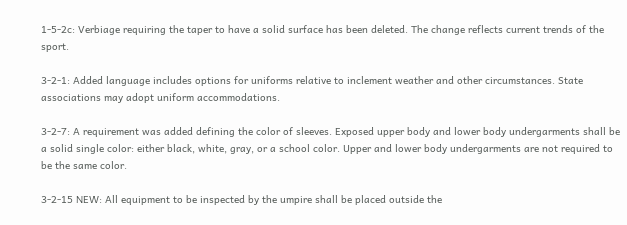1-5-2c: Verbiage requiring the taper to have a solid surface has been deleted. The change reflects current trends of the sport.

3-2-1: Added language includes options for uniforms relative to inclement weather and other circumstances. State associations may adopt uniform accommodations.

3-2-7: A requirement was added defining the color of sleeves. Exposed upper body and lower body undergarments shall be a solid single color: either black, white, gray, or a school color. Upper and lower body undergarments are not required to be the same color.

3-2-15 NEW: All equipment to be inspected by the umpire shall be placed outside the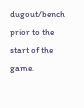dugout/bench prior to the start of the game.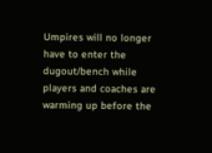Umpires will no longer have to enter the dugout/bench while players and coaches are warming up before the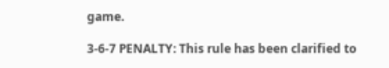game.

3-6-7 PENALTY: This rule has been clarified to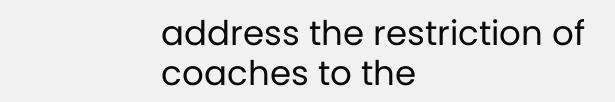address the restriction of coaches to the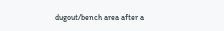dugout/bench area after a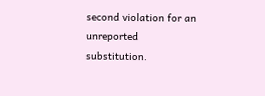second violation for an unreported substitution.